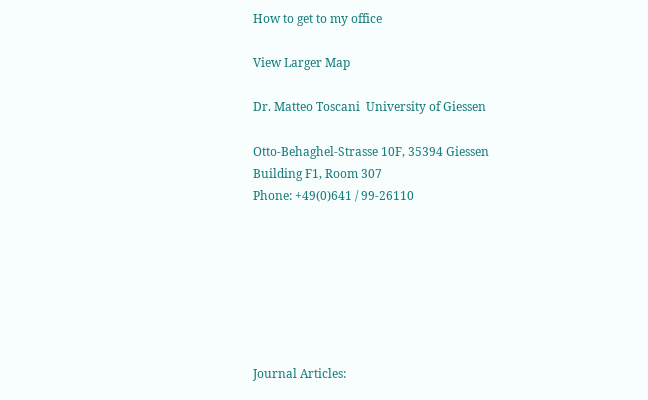How to get to my office

View Larger Map

Dr. Matteo Toscani  University of Giessen

Otto-Behaghel-Strasse 10F, 35394 Giessen
Building F1, Room 307
Phone: +49(0)641 / 99-26110







Journal Articles: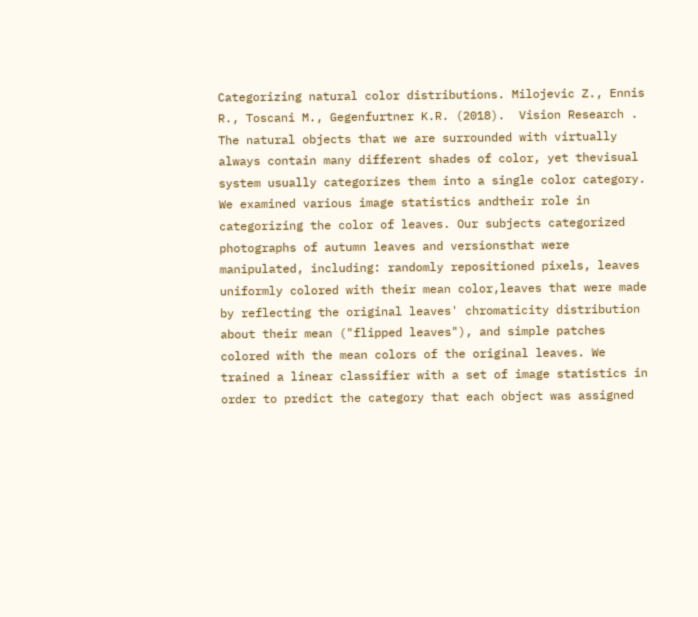Categorizing natural color distributions. Milojevic Z., Ennis R., Toscani M., Gegenfurtner K.R. (2018).  Vision Research . The natural objects that we are surrounded with virtually always contain many different shades of color, yet thevisual system usually categorizes them into a single color category. We examined various image statistics andtheir role in categorizing the color of leaves. Our subjects categorized photographs of autumn leaves and versionsthat were manipulated, including: randomly repositioned pixels, leaves uniformly colored with their mean color,leaves that were made by reflecting the original leaves' chromaticity distribution about their mean ("flipped leaves"), and simple patches colored with the mean colors of the original leaves. We trained a linear classifier with a set of image statistics in order to predict the category that each object was assigned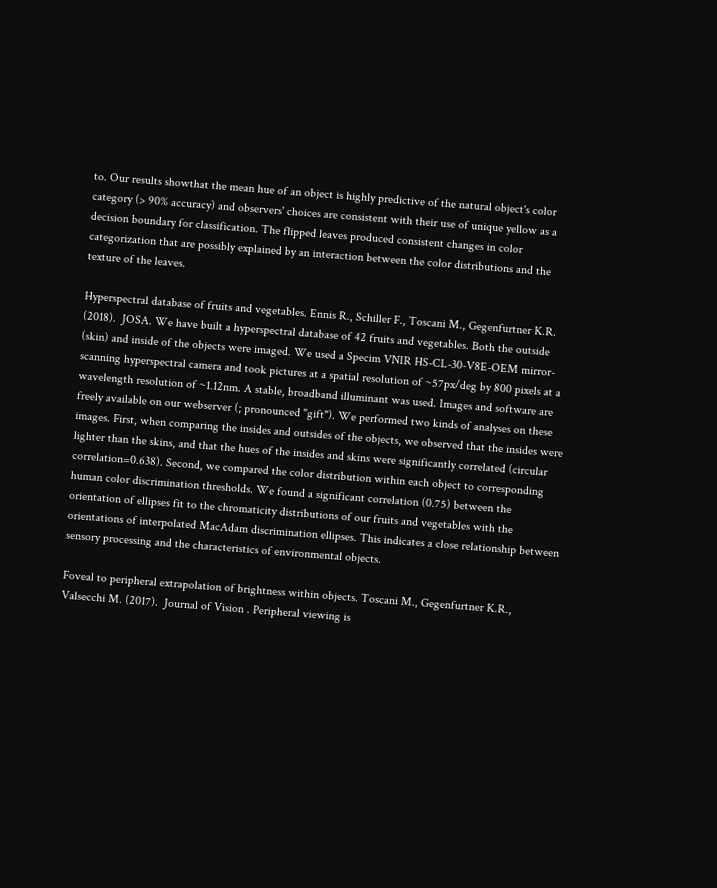to. Our results showthat the mean hue of an object is highly predictive of the natural object's color category (> 90% accuracy) and observers' choices are consistent with their use of unique yellow as a decision boundary for classification. The flipped leaves produced consistent changes in color categorization that are possibly explained by an interaction between the color distributions and the texture of the leaves.

Hyperspectral database of fruits and vegetables. Ennis R., Schiller F., Toscani M., Gegenfurtner K.R. (2018).  JOSA. We have built a hyperspectral database of 42 fruits and vegetables. Both the outside (skin) and inside of the objects were imaged. We used a Specim VNIR HS-CL-30-V8E-OEM mirror-scanning hyperspectral camera and took pictures at a spatial resolution of ~57px/deg by 800 pixels at a wavelength resolution of ~1.12nm. A stable, broadband illuminant was used. Images and software are freely available on our webserver (; pronounced "gift"). We performed two kinds of analyses on these images. First, when comparing the insides and outsides of the objects, we observed that the insides were lighter than the skins, and that the hues of the insides and skins were significantly correlated (circular correlation=0.638). Second, we compared the color distribution within each object to corresponding human color discrimination thresholds. We found a significant correlation (0.75) between the orientation of ellipses fit to the chromaticity distributions of our fruits and vegetables with the orientations of interpolated MacAdam discrimination ellipses. This indicates a close relationship between sensory processing and the characteristics of environmental objects.

Foveal to peripheral extrapolation of brightness within objects. Toscani M., Gegenfurtner K.R., Valsecchi M. (2017).  Journal of Vision . Peripheral viewing is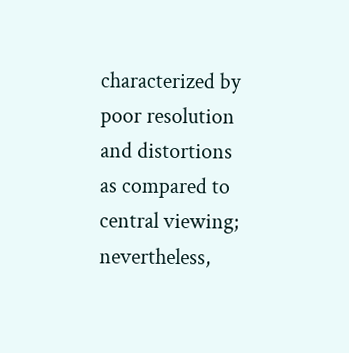characterized by poor resolution and distortions as compared to central viewing; nevertheless,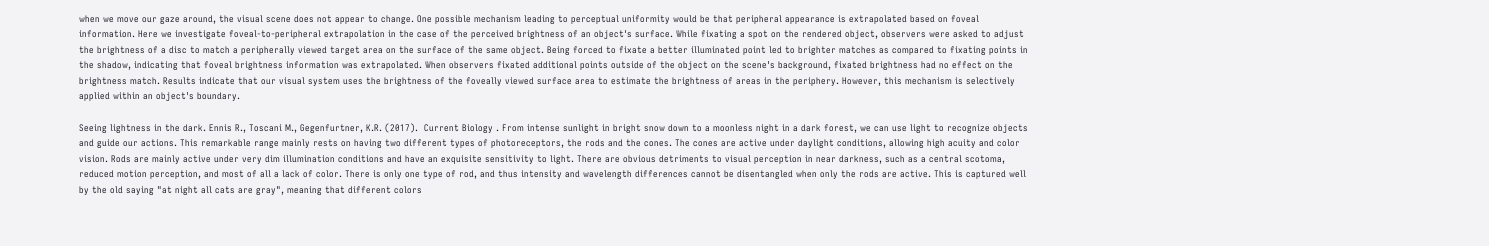when we move our gaze around, the visual scene does not appear to change. One possible mechanism leading to perceptual uniformity would be that peripheral appearance is extrapolated based on foveal information. Here we investigate foveal-to-peripheral extrapolation in the case of the perceived brightness of an object's surface. While fixating a spot on the rendered object, observers were asked to adjust the brightness of a disc to match a peripherally viewed target area on the surface of the same object. Being forced to fixate a better illuminated point led to brighter matches as compared to fixating points in the shadow, indicating that foveal brightness information was extrapolated. When observers fixated additional points outside of the object on the scene's background, fixated brightness had no effect on the brightness match. Results indicate that our visual system uses the brightness of the foveally viewed surface area to estimate the brightness of areas in the periphery. However, this mechanism is selectively applied within an object's boundary.

Seeing lightness in the dark. Ennis R., Toscani M., Gegenfurtner, K.R. (2017).  Current Biology . From intense sunlight in bright snow down to a moonless night in a dark forest, we can use light to recognize objects and guide our actions. This remarkable range mainly rests on having two different types of photoreceptors, the rods and the cones. The cones are active under daylight conditions, allowing high acuity and color vision. Rods are mainly active under very dim illumination conditions and have an exquisite sensitivity to light. There are obvious detriments to visual perception in near darkness, such as a central scotoma, reduced motion perception, and most of all a lack of color. There is only one type of rod, and thus intensity and wavelength differences cannot be disentangled when only the rods are active. This is captured well by the old saying "at night all cats are gray", meaning that different colors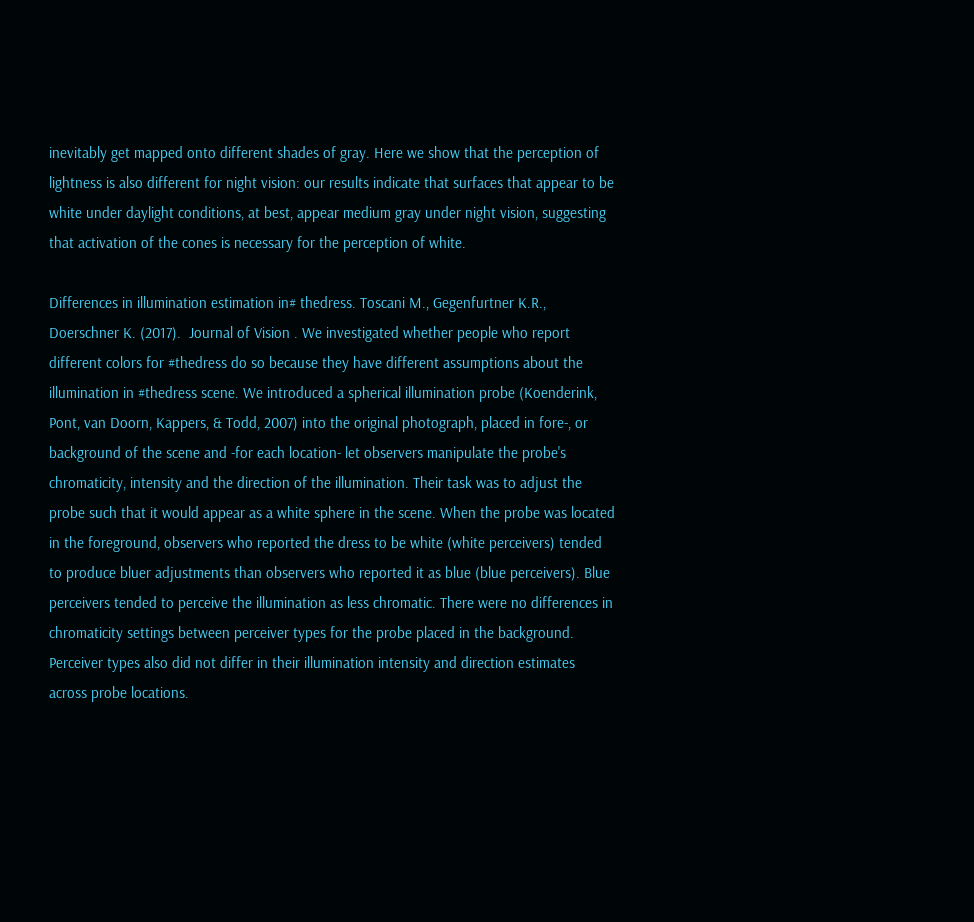inevitably get mapped onto different shades of gray. Here we show that the perception of lightness is also different for night vision: our results indicate that surfaces that appear to be white under daylight conditions, at best, appear medium gray under night vision, suggesting that activation of the cones is necessary for the perception of white.

Differences in illumination estimation in# thedress. Toscani M., Gegenfurtner K.R., Doerschner K. (2017).  Journal of Vision . We investigated whether people who report different colors for #thedress do so because they have different assumptions about the illumination in #thedress scene. We introduced a spherical illumination probe (Koenderink, Pont, van Doorn, Kappers, & Todd, 2007) into the original photograph, placed in fore-, or background of the scene and -for each location- let observers manipulate the probe's chromaticity, intensity and the direction of the illumination. Their task was to adjust the probe such that it would appear as a white sphere in the scene. When the probe was located in the foreground, observers who reported the dress to be white (white perceivers) tended to produce bluer adjustments than observers who reported it as blue (blue perceivers). Blue perceivers tended to perceive the illumination as less chromatic. There were no differences in chromaticity settings between perceiver types for the probe placed in the background. Perceiver types also did not differ in their illumination intensity and direction estimates across probe locations.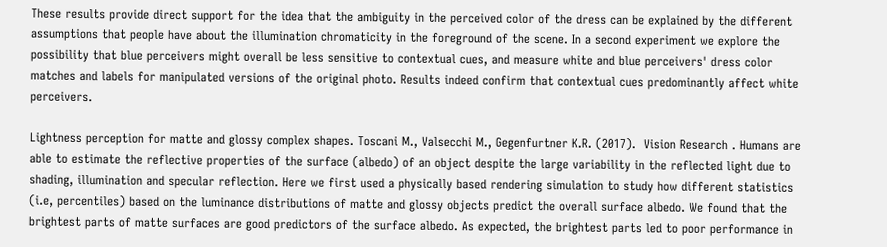These results provide direct support for the idea that the ambiguity in the perceived color of the dress can be explained by the different assumptions that people have about the illumination chromaticity in the foreground of the scene. In a second experiment we explore the possibility that blue perceivers might overall be less sensitive to contextual cues, and measure white and blue perceivers' dress color matches and labels for manipulated versions of the original photo. Results indeed confirm that contextual cues predominantly affect white perceivers.

Lightness perception for matte and glossy complex shapes. Toscani M., Valsecchi M., Gegenfurtner K.R. (2017).  Vision Research . Humans are able to estimate the reflective properties of the surface (albedo) of an object despite the large variability in the reflected light due to shading, illumination and specular reflection. Here we first used a physically based rendering simulation to study how different statistics (i.e, percentiles) based on the luminance distributions of matte and glossy objects predict the overall surface albedo. We found that the brightest parts of matte surfaces are good predictors of the surface albedo. As expected, the brightest parts led to poor performance in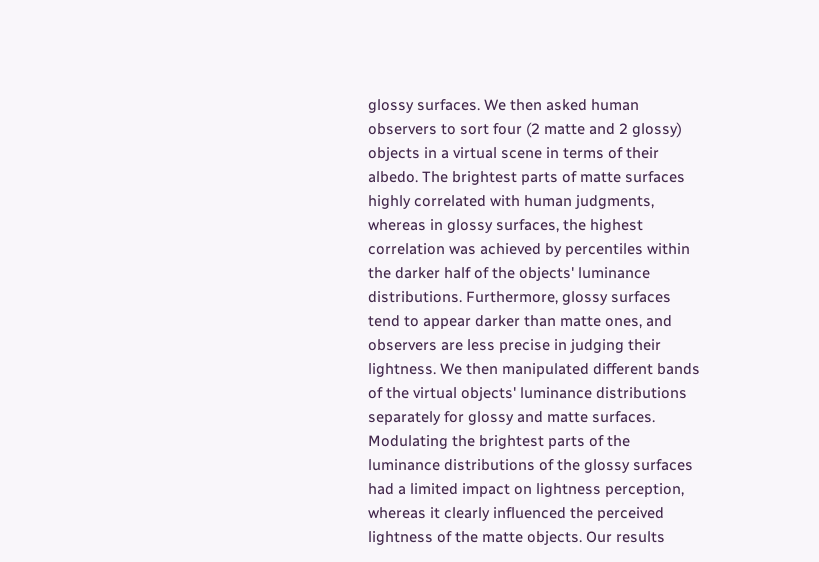glossy surfaces. We then asked human observers to sort four (2 matte and 2 glossy) objects in a virtual scene in terms of their albedo. The brightest parts of matte surfaces highly correlated with human judgments, whereas in glossy surfaces, the highest correlation was achieved by percentiles within the darker half of the objects' luminance distributions. Furthermore, glossy surfaces tend to appear darker than matte ones, and observers are less precise in judging their lightness. We then manipulated different bands of the virtual objects' luminance distributions separately for glossy and matte surfaces. Modulating the brightest parts of the luminance distributions of the glossy surfaces had a limited impact on lightness perception, whereas it clearly influenced the perceived lightness of the matte objects. Our results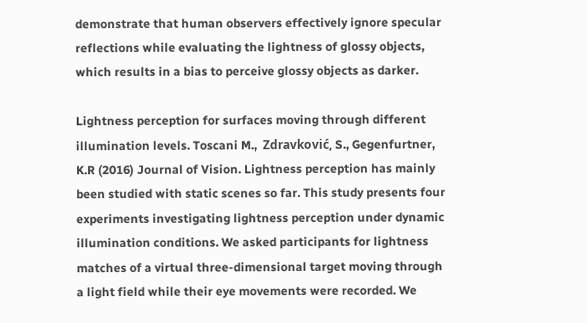demonstrate that human observers effectively ignore specular reflections while evaluating the lightness of glossy objects, which results in a bias to perceive glossy objects as darker.

Lightness perception for surfaces moving through different illumination levels. Toscani M.,  Zdravković, S., Gegenfurtner, K.R (2016) Journal of Vision. Lightness perception has mainly been studied with static scenes so far. This study presents four experiments investigating lightness perception under dynamic illumination conditions. We asked participants for lightness matches of a virtual three-dimensional target moving through a light field while their eye movements were recorded. We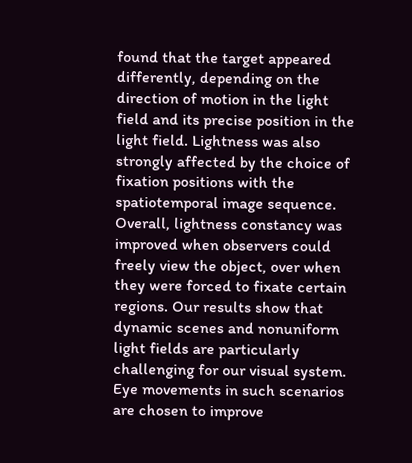found that the target appeared differently, depending on the direction of motion in the light field and its precise position in the light field. Lightness was also strongly affected by the choice of fixation positions with the spatiotemporal image sequence. Overall, lightness constancy was improved when observers could freely view the object, over when they were forced to fixate certain regions. Our results show that dynamic scenes and nonuniform light fields are particularly challenging for our visual system. Eye movements in such scenarios are chosen to improve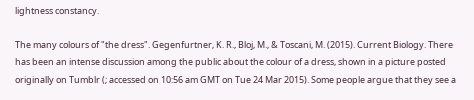lightness constancy.

The many colours of "the dress". Gegenfurtner, K. R., Bloj, M., & Toscani, M. (2015). Current Biology. There has been an intense discussion among the public about the colour of a dress, shown in a picture posted originally on Tumblr (; accessed on 10:56 am GMT on Tue 24 Mar 2015). Some people argue that they see a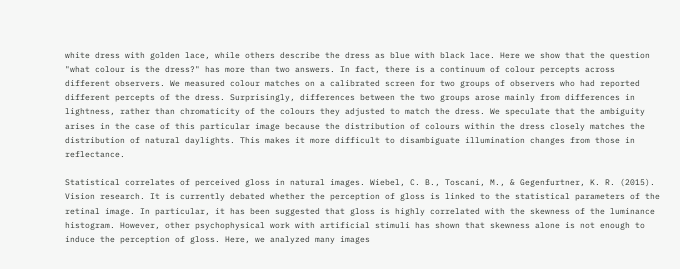white dress with golden lace, while others describe the dress as blue with black lace. Here we show that the question "what colour is the dress?" has more than two answers. In fact, there is a continuum of colour percepts across different observers. We measured colour matches on a calibrated screen for two groups of observers who had reported different percepts of the dress. Surprisingly, differences between the two groups arose mainly from differences in lightness, rather than chromaticity of the colours they adjusted to match the dress. We speculate that the ambiguity arises in the case of this particular image because the distribution of colours within the dress closely matches the distribution of natural daylights. This makes it more difficult to disambiguate illumination changes from those in reflectance.

Statistical correlates of perceived gloss in natural images. Wiebel, C. B., Toscani, M., & Gegenfurtner, K. R. (2015). Vision research. It is currently debated whether the perception of gloss is linked to the statistical parameters of the retinal image. In particular, it has been suggested that gloss is highly correlated with the skewness of the luminance histogram. However, other psychophysical work with artificial stimuli has shown that skewness alone is not enough to induce the perception of gloss. Here, we analyzed many images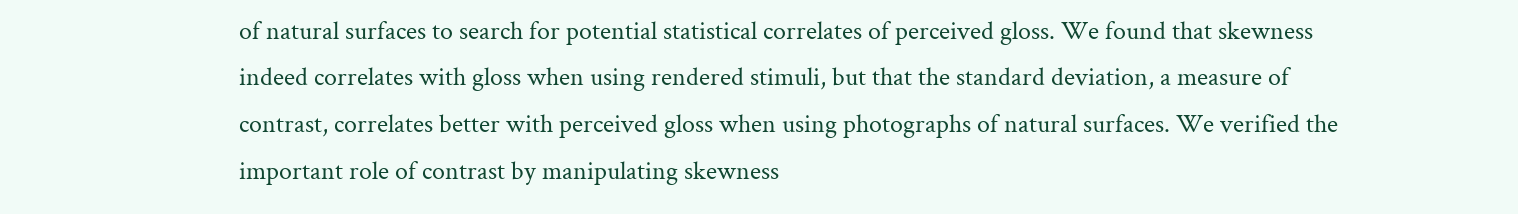of natural surfaces to search for potential statistical correlates of perceived gloss. We found that skewness indeed correlates with gloss when using rendered stimuli, but that the standard deviation, a measure of contrast, correlates better with perceived gloss when using photographs of natural surfaces. We verified the important role of contrast by manipulating skewness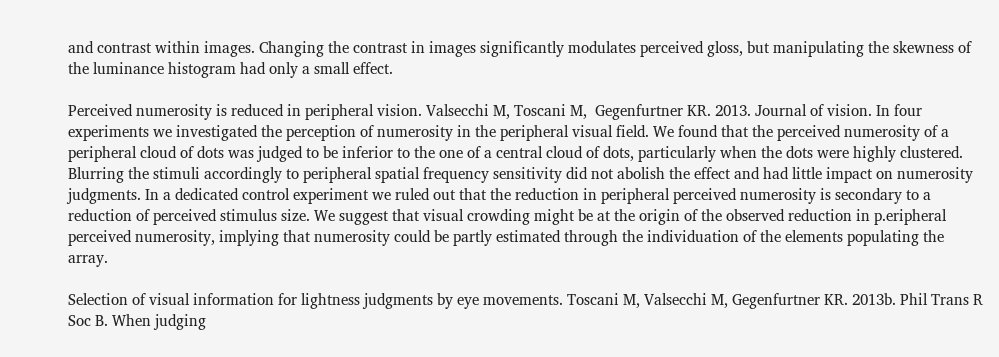and contrast within images. Changing the contrast in images significantly modulates perceived gloss, but manipulating the skewness of the luminance histogram had only a small effect.

Perceived numerosity is reduced in peripheral vision. Valsecchi M, Toscani M,  Gegenfurtner KR. 2013. Journal of vision. In four experiments we investigated the perception of numerosity in the peripheral visual field. We found that the perceived numerosity of a peripheral cloud of dots was judged to be inferior to the one of a central cloud of dots, particularly when the dots were highly clustered. Blurring the stimuli accordingly to peripheral spatial frequency sensitivity did not abolish the effect and had little impact on numerosity judgments. In a dedicated control experiment we ruled out that the reduction in peripheral perceived numerosity is secondary to a reduction of perceived stimulus size. We suggest that visual crowding might be at the origin of the observed reduction in p.eripheral perceived numerosity, implying that numerosity could be partly estimated through the individuation of the elements populating the array.

Selection of visual information for lightness judgments by eye movements. Toscani M, Valsecchi M, Gegenfurtner KR. 2013b. Phil Trans R Soc B. When judging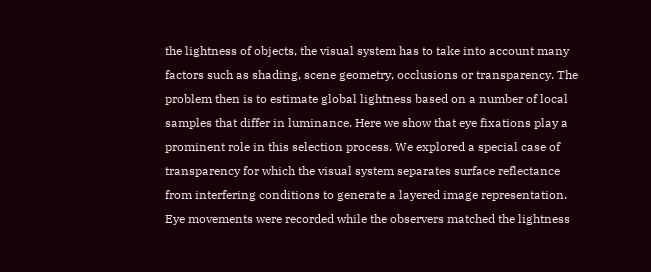the lightness of objects, the visual system has to take into account many factors such as shading, scene geometry, occlusions or transparency. The problem then is to estimate global lightness based on a number of local samples that differ in luminance. Here we show that eye fixations play a prominent role in this selection process. We explored a special case of transparency for which the visual system separates surface reflectance from interfering conditions to generate a layered image representation. Eye movements were recorded while the observers matched the lightness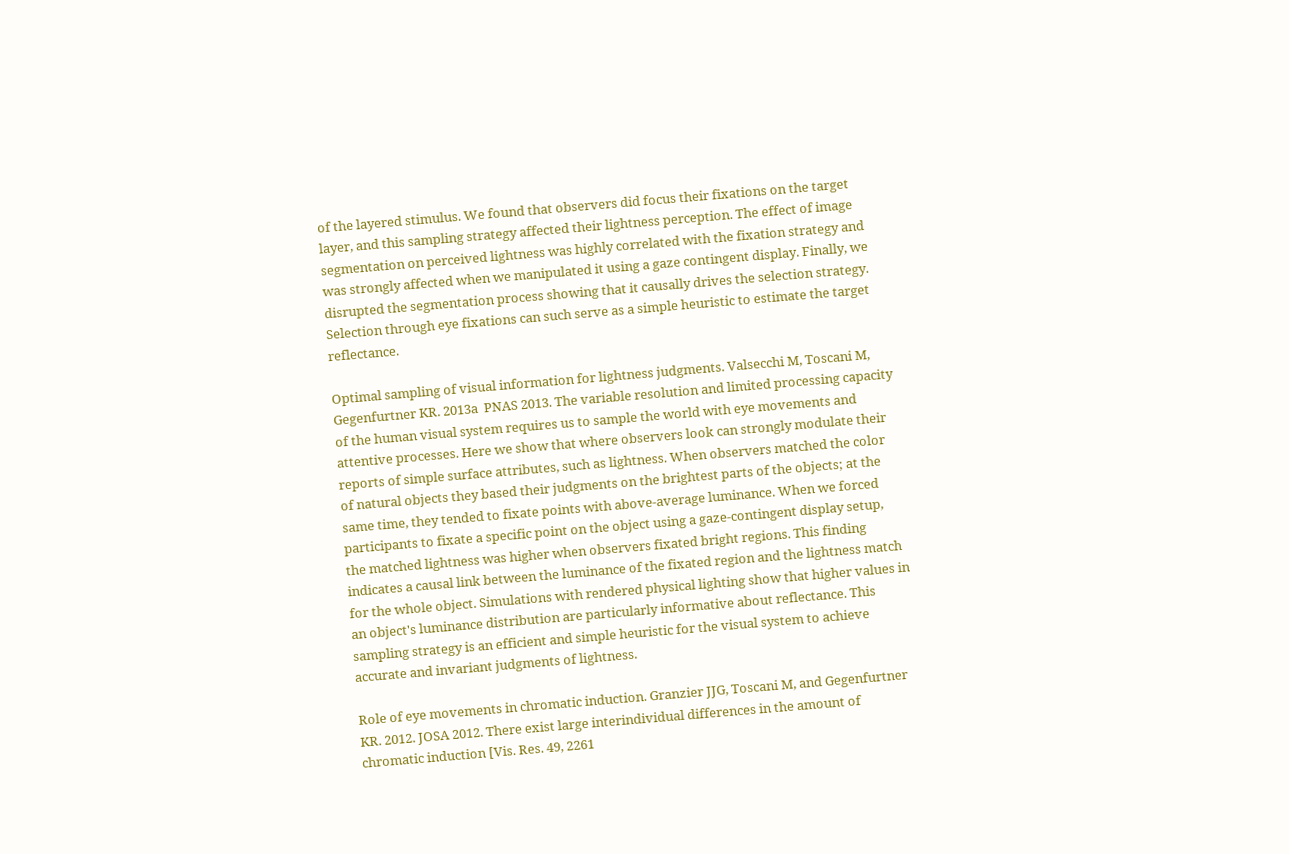of the layered stimulus. We found that observers did focus their fixations on the target layer, and this sampling strategy affected their lightness perception. The effect of image segmentation on perceived lightness was highly correlated with the fixation strategy and was strongly affected when we manipulated it using a gaze contingent display. Finally, we disrupted the segmentation process showing that it causally drives the selection strategy. Selection through eye fixations can such serve as a simple heuristic to estimate the target reflectance.

Optimal sampling of visual information for lightness judgments. Valsecchi M, Toscani M,  Gegenfurtner KR. 2013a  PNAS 2013. The variable resolution and limited processing capacity of the human visual system requires us to sample the world with eye movements and attentive processes. Here we show that where observers look can strongly modulate their reports of simple surface attributes, such as lightness. When observers matched the color of natural objects they based their judgments on the brightest parts of the objects; at the same time, they tended to fixate points with above-average luminance. When we forced participants to fixate a specific point on the object using a gaze-contingent display setup, the matched lightness was higher when observers fixated bright regions. This finding indicates a causal link between the luminance of the fixated region and the lightness match for the whole object. Simulations with rendered physical lighting show that higher values in an object's luminance distribution are particularly informative about reflectance. This sampling strategy is an efficient and simple heuristic for the visual system to achieve accurate and invariant judgments of lightness.

Role of eye movements in chromatic induction. Granzier JJG, Toscani M, and Gegenfurtner KR. 2012. JOSA 2012. There exist large interindividual differences in the amount of chromatic induction [Vis. Res. 49, 2261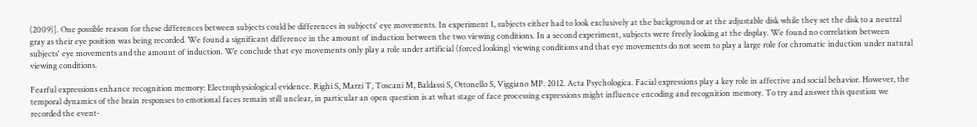(2009)]. One possible reason for these differences between subjects could be differences in subjects' eye movements. In experiment 1, subjects either had to look exclusively at the background or at the adjustable disk while they set the disk to a neutral gray as their eye position was being recorded. We found a significant difference in the amount of induction between the two viewing conditions. In a second experiment, subjects were freely looking at the display. We found no correlation between subjects' eye movements and the amount of induction. We conclude that eye movements only play a role under artificial (forced looking) viewing conditions and that eye movements do not seem to play a large role for chromatic induction under natural viewing conditions.

Fearful expressions enhance recognition memory: Electrophysiological evidence. Righi S, Marzi T, Toscani M, Baldassi S, Ottonello S, Viggiano MP. 2012. Acta Psychologica. Facial expressions play a key role in affective and social behavior. However, the temporal dynamics of the brain responses to emotional faces remain still unclear, in particular an open question is at what stage of face processing expressions might influence encoding and recognition memory. To try and answer this question we recorded the event-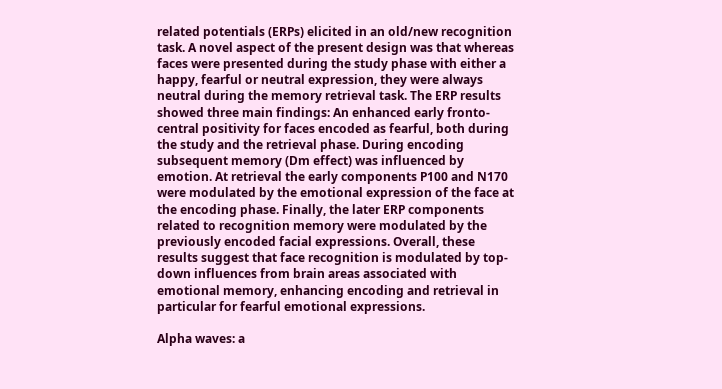related potentials (ERPs) elicited in an old/new recognition task. A novel aspect of the present design was that whereas faces were presented during the study phase with either a happy, fearful or neutral expression, they were always neutral during the memory retrieval task. The ERP results showed three main findings: An enhanced early fronto-central positivity for faces encoded as fearful, both during the study and the retrieval phase. During encoding subsequent memory (Dm effect) was influenced by emotion. At retrieval the early components P100 and N170 were modulated by the emotional expression of the face at the encoding phase. Finally, the later ERP components related to recognition memory were modulated by the previously encoded facial expressions. Overall, these results suggest that face recognition is modulated by top-down influences from brain areas associated with emotional memory, enhancing encoding and retrieval in particular for fearful emotional expressions.

Alpha waves: a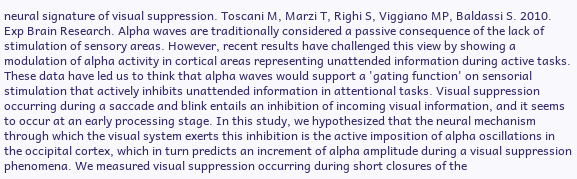neural signature of visual suppression. Toscani M, Marzi T, Righi S, Viggiano MP, Baldassi S. 2010.  Exp Brain Research. Alpha waves are traditionally considered a passive consequence of the lack of stimulation of sensory areas. However, recent results have challenged this view by showing a modulation of alpha activity in cortical areas representing unattended information during active tasks. These data have led us to think that alpha waves would support a 'gating function' on sensorial stimulation that actively inhibits unattended information in attentional tasks. Visual suppression occurring during a saccade and blink entails an inhibition of incoming visual information, and it seems to occur at an early processing stage. In this study, we hypothesized that the neural mechanism through which the visual system exerts this inhibition is the active imposition of alpha oscillations in the occipital cortex, which in turn predicts an increment of alpha amplitude during a visual suppression phenomena. We measured visual suppression occurring during short closures of the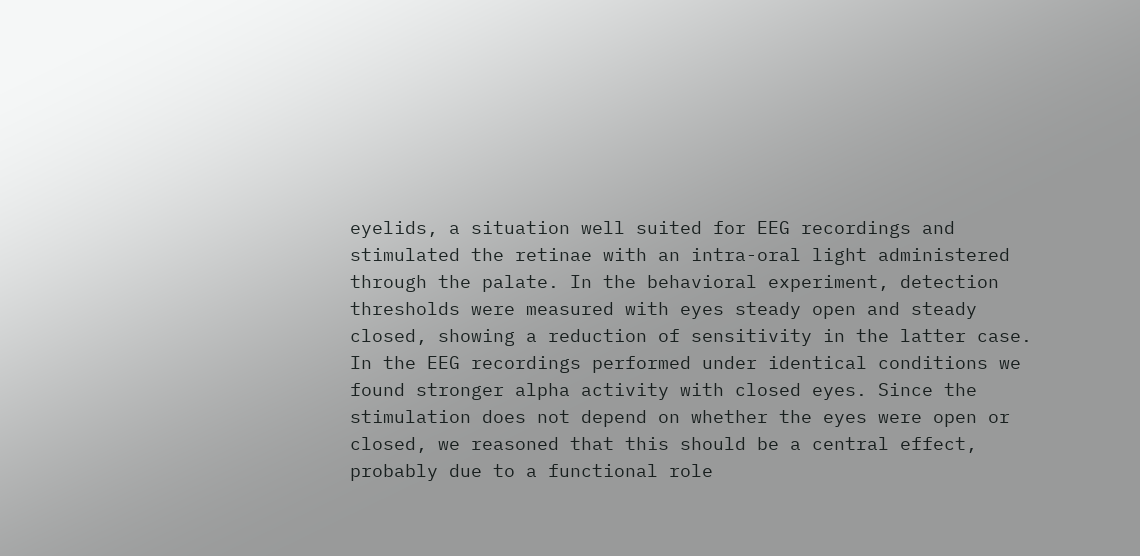eyelids, a situation well suited for EEG recordings and stimulated the retinae with an intra-oral light administered through the palate. In the behavioral experiment, detection thresholds were measured with eyes steady open and steady closed, showing a reduction of sensitivity in the latter case. In the EEG recordings performed under identical conditions we found stronger alpha activity with closed eyes. Since the stimulation does not depend on whether the eyes were open or closed, we reasoned that this should be a central effect, probably due to a functional role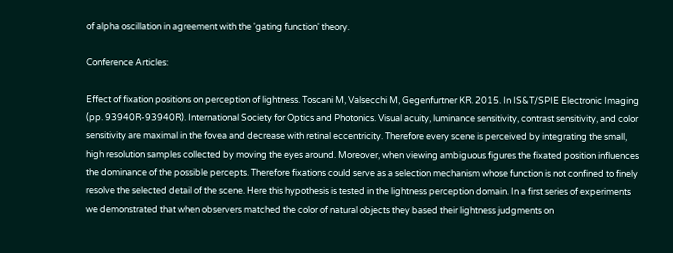of alpha oscillation in agreement with the 'gating function' theory.

Conference Articles:

Effect of fixation positions on perception of lightness. Toscani M, Valsecchi M, Gegenfurtner KR. 2015. In IS&T/SPIE Electronic Imaging (pp. 93940R-93940R). International Society for Optics and Photonics. Visual acuity, luminance sensitivity, contrast sensitivity, and color sensitivity are maximal in the fovea and decrease with retinal eccentricity. Therefore every scene is perceived by integrating the small, high resolution samples collected by moving the eyes around. Moreover, when viewing ambiguous figures the fixated position influences the dominance of the possible percepts. Therefore fixations could serve as a selection mechanism whose function is not confined to finely resolve the selected detail of the scene. Here this hypothesis is tested in the lightness perception domain. In a first series of experiments we demonstrated that when observers matched the color of natural objects they based their lightness judgments on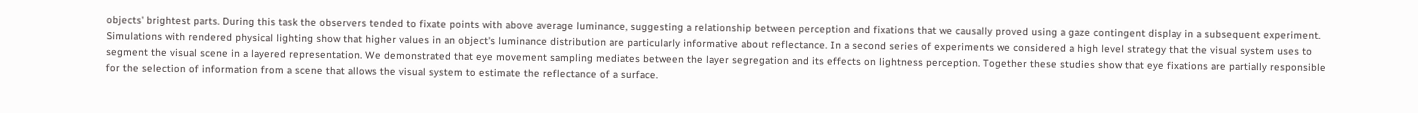objects' brightest parts. During this task the observers tended to fixate points with above average luminance, suggesting a relationship between perception and fixations that we causally proved using a gaze contingent display in a subsequent experiment. Simulations with rendered physical lighting show that higher values in an object's luminance distribution are particularly informative about reflectance. In a second series of experiments we considered a high level strategy that the visual system uses to segment the visual scene in a layered representation. We demonstrated that eye movement sampling mediates between the layer segregation and its effects on lightness perception. Together these studies show that eye fixations are partially responsible for the selection of information from a scene that allows the visual system to estimate the reflectance of a surface.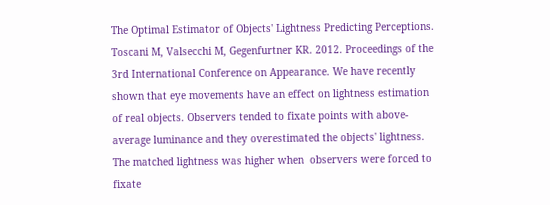The Optimal Estimator of Objects' Lightness Predicting Perceptions. Toscani M, Valsecchi M, Gegenfurtner KR. 2012. Proceedings of the 3rd International Conference on Appearance. We have recently shown that eye movements have an effect on lightness estimation of real objects. Observers tended to fixate points with above-average luminance and they overestimated the objects' lightness. The matched lightness was higher when  observers were forced to fixate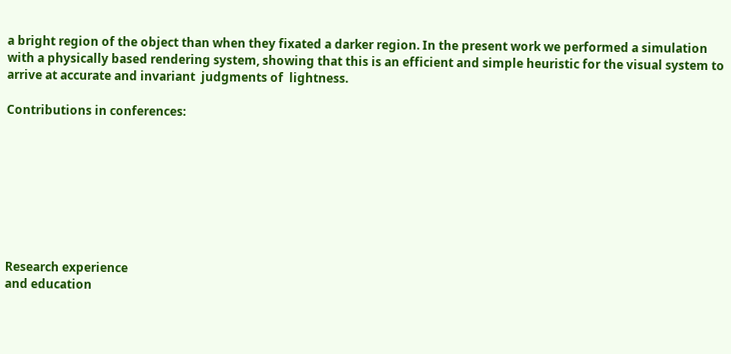a bright region of the object than when they fixated a darker region. In the present work we performed a simulation with a physically based rendering system, showing that this is an efficient and simple heuristic for the visual system to arrive at accurate and invariant  judgments of  lightness.

Contributions in conferences:








Research experience
and education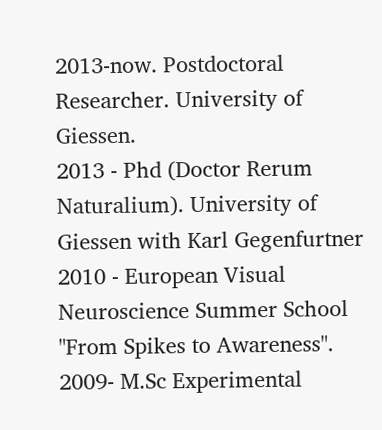2013-now. Postdoctoral Researcher. University of Giessen.
2013 - Phd (Doctor Rerum Naturalium). University of Giessen with Karl Gegenfurtner
2010 - European Visual Neuroscience Summer School  "From Spikes to Awareness".
2009- M.Sc Experimental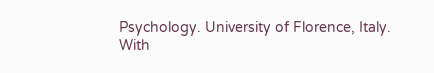Psychology. University of Florence, Italy.
With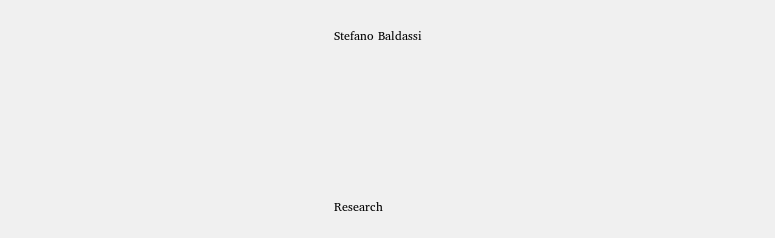Stefano Baldassi












Research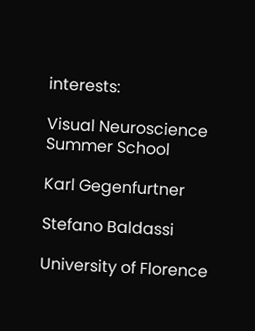interests:

Visual Neuroscience Summer School

Karl Gegenfurtner

Stefano Baldassi

University of Florence